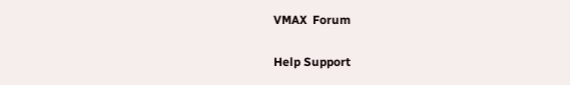VMAX  Forum

Help Support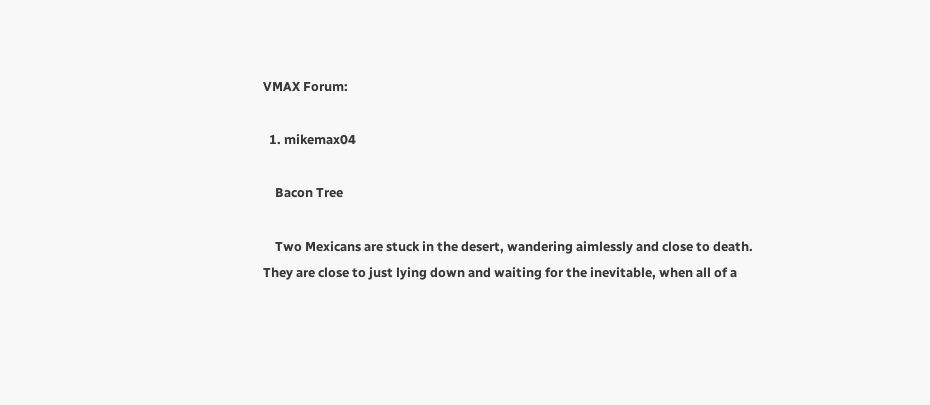VMAX Forum:

  1. mikemax04

    Bacon Tree

    Two Mexicans are stuck in the desert, wandering aimlessly and close to death. They are close to just lying down and waiting for the inevitable, when all of a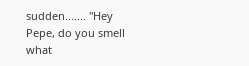sudden....... "Hey Pepe, do you smell what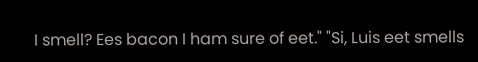I smell? Ees bacon I ham sure of eet." "Si, Luis eet smells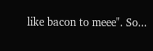like bacon to meee". So...